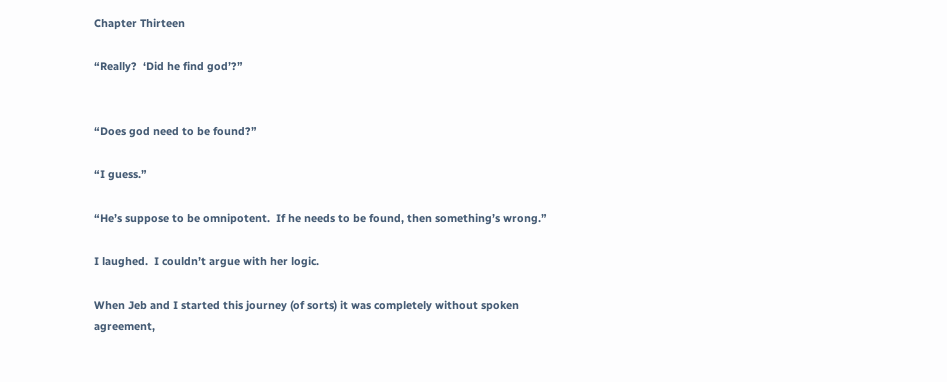Chapter Thirteen

“Really?  ‘Did he find god’?”


“Does god need to be found?”

“I guess.”

“He’s suppose to be omnipotent.  If he needs to be found, then something’s wrong.”

I laughed.  I couldn’t argue with her logic.

When Jeb and I started this journey (of sorts) it was completely without spoken agreement,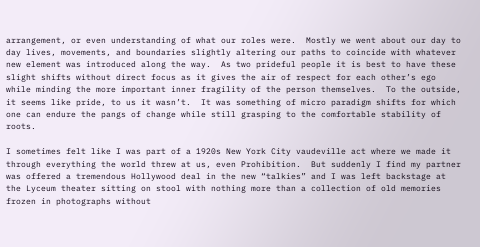arrangement, or even understanding of what our roles were.  Mostly we went about our day to day lives, movements, and boundaries slightly altering our paths to coincide with whatever new element was introduced along the way.  As two prideful people it is best to have these slight shifts without direct focus as it gives the air of respect for each other’s ego while minding the more important inner fragility of the person themselves.  To the outside, it seems like pride, to us it wasn’t.  It was something of micro paradigm shifts for which one can endure the pangs of change while still grasping to the comfortable stability of roots.

I sometimes felt like I was part of a 1920s New York City vaudeville act where we made it through everything the world threw at us, even Prohibition.  But suddenly I find my partner was offered a tremendous Hollywood deal in the new “talkies” and I was left backstage at the Lyceum theater sitting on stool with nothing more than a collection of old memories frozen in photographs without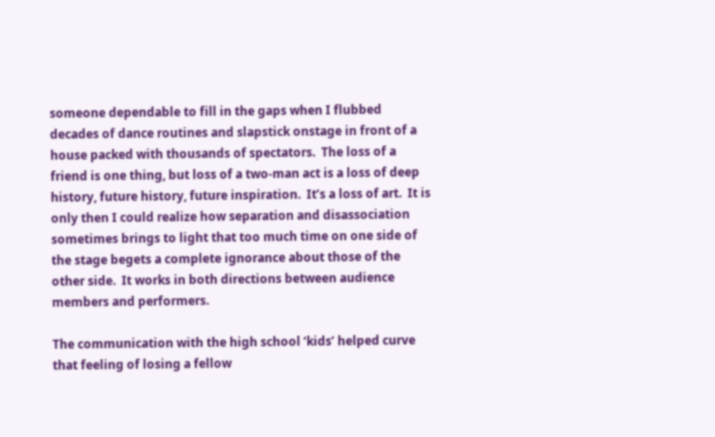someone dependable to fill in the gaps when I flubbed decades of dance routines and slapstick onstage in front of a house packed with thousands of spectators.  The loss of a friend is one thing, but loss of a two-man act is a loss of deep history, future history, future inspiration.  It’s a loss of art.  It is only then I could realize how separation and disassociation sometimes brings to light that too much time on one side of the stage begets a complete ignorance about those of the other side.  It works in both directions between audience members and performers.

The communication with the high school ‘kids’ helped curve that feeling of losing a fellow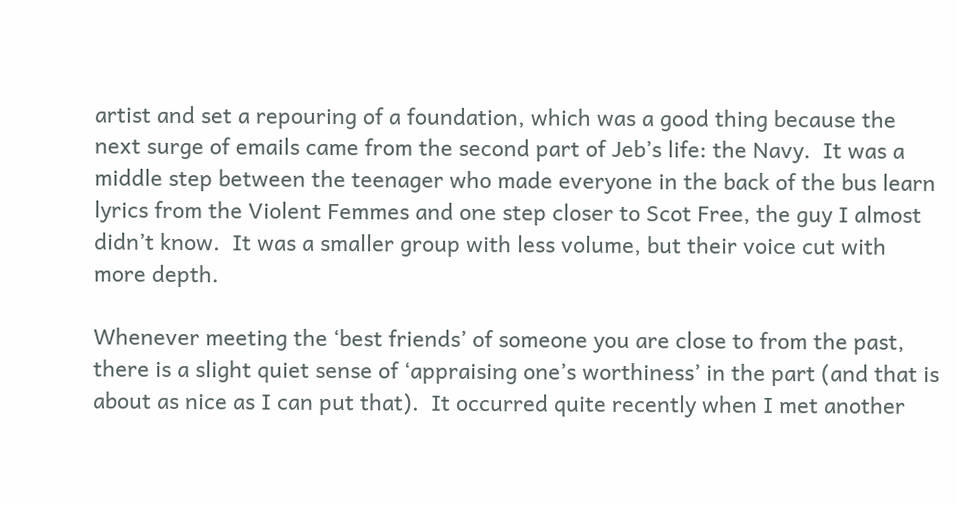artist and set a repouring of a foundation, which was a good thing because the next surge of emails came from the second part of Jeb’s life: the Navy.  It was a middle step between the teenager who made everyone in the back of the bus learn lyrics from the Violent Femmes and one step closer to Scot Free, the guy I almost didn’t know.  It was a smaller group with less volume, but their voice cut with more depth.

Whenever meeting the ‘best friends’ of someone you are close to from the past, there is a slight quiet sense of ‘appraising one’s worthiness’ in the part (and that is about as nice as I can put that).  It occurred quite recently when I met another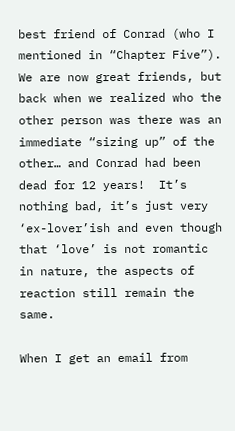best friend of Conrad (who I mentioned in “Chapter Five”).  We are now great friends, but back when we realized who the other person was there was an immediate “sizing up” of the other… and Conrad had been dead for 12 years!  It’s nothing bad, it’s just very ‘ex-lover’ish and even though that ‘love’ is not romantic in nature, the aspects of reaction still remain the same.

When I get an email from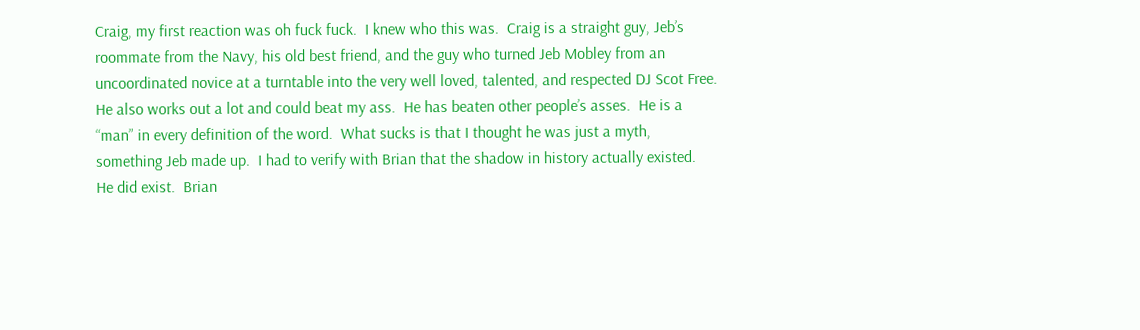Craig, my first reaction was oh fuck fuck.  I knew who this was.  Craig is a straight guy, Jeb’s roommate from the Navy, his old best friend, and the guy who turned Jeb Mobley from an uncoordinated novice at a turntable into the very well loved, talented, and respected DJ Scot Free.  He also works out a lot and could beat my ass.  He has beaten other people’s asses.  He is a “man” in every definition of the word.  What sucks is that I thought he was just a myth, something Jeb made up.  I had to verify with Brian that the shadow in history actually existed.  He did exist.  Brian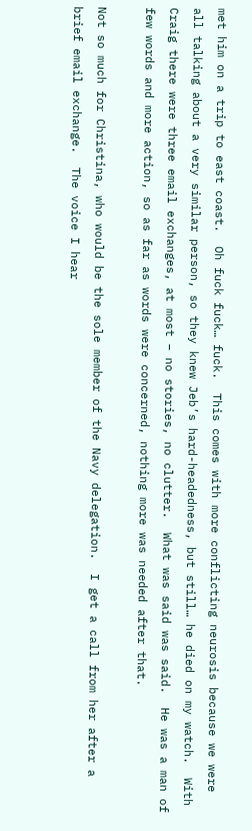met him on a trip to east coast.  Oh fuck fuck… fuck.  This comes with more conflicting neurosis because we were all talking about a very similar person, so they knew Jeb’s hard-headedness, but still… he died on my watch.  With Craig there were three email exchanges, at most – no stories, no clutter.  What was said was said.  He was a man of few words and more action, so as far as words were concerned, nothing more was needed after that.

Not so much for Christina, who would be the sole member of the Navy delegation.  I get a call from her after a brief email exchange.  The voice I hear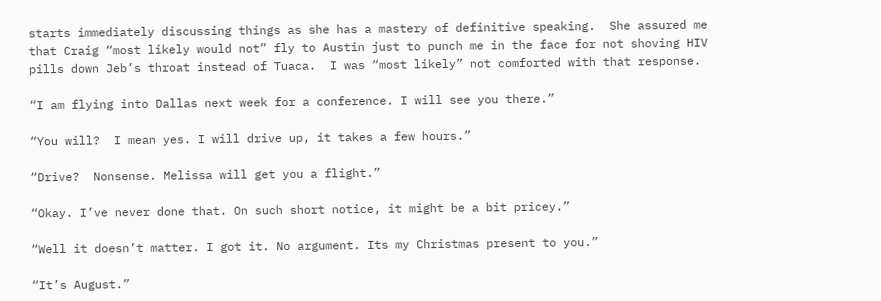starts immediately discussing things as she has a mastery of definitive speaking.  She assured me that Craig “most likely would not” fly to Austin just to punch me in the face for not shoving HIV pills down Jeb’s throat instead of Tuaca.  I was “most likely” not comforted with that response.

“I am flying into Dallas next week for a conference. I will see you there.”

“You will?  I mean yes. I will drive up, it takes a few hours.”

“Drive?  Nonsense. Melissa will get you a flight.”

“Okay. I’ve never done that. On such short notice, it might be a bit pricey.”

“Well it doesn’t matter. I got it. No argument. Its my Christmas present to you.”

“It’s August.”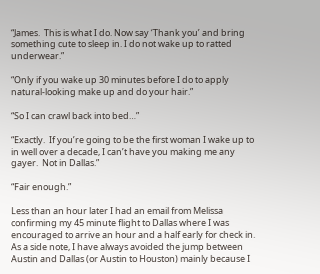“James.  This is what I do. Now say ‘Thank you’ and bring something cute to sleep in. I do not wake up to ratted underwear.”

“Only if you wake up 30 minutes before I do to apply natural-looking make up and do your hair.”

“So I can crawl back into bed…”

“Exactly.  If you’re going to be the first woman I wake up to in well over a decade, I can’t have you making me any gayer.  Not in Dallas.”

“Fair enough.”

Less than an hour later I had an email from Melissa confirming my 45 minute flight to Dallas where I was encouraged to arrive an hour and a half early for check in.  As a side note, I have always avoided the jump between Austin and Dallas (or Austin to Houston) mainly because I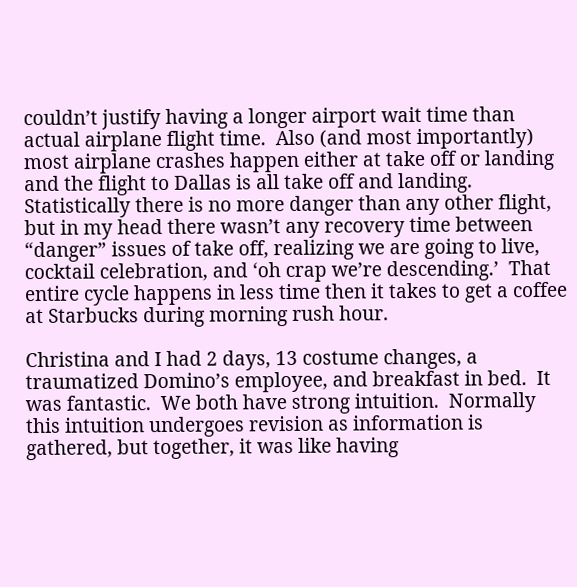couldn’t justify having a longer airport wait time than actual airplane flight time.  Also (and most importantly) most airplane crashes happen either at take off or landing and the flight to Dallas is all take off and landing.  Statistically there is no more danger than any other flight, but in my head there wasn’t any recovery time between “danger” issues of take off, realizing we are going to live, cocktail celebration, and ‘oh crap we’re descending.’  That entire cycle happens in less time then it takes to get a coffee at Starbucks during morning rush hour.

Christina and I had 2 days, 13 costume changes, a traumatized Domino’s employee, and breakfast in bed.  It was fantastic.  We both have strong intuition.  Normally this intuition undergoes revision as information is gathered, but together, it was like having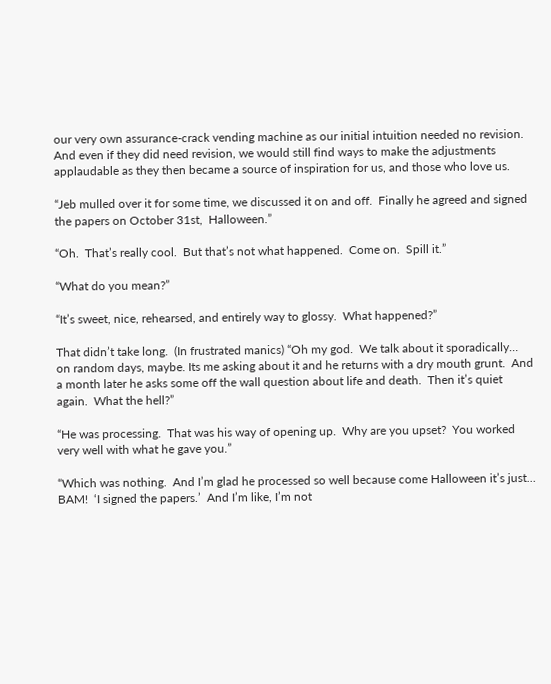our very own assurance-crack vending machine as our initial intuition needed no revision. And even if they did need revision, we would still find ways to make the adjustments applaudable as they then became a source of inspiration for us, and those who love us.

“Jeb mulled over it for some time, we discussed it on and off.  Finally he agreed and signed the papers on October 31st,  Halloween.”

“Oh.  That’s really cool.  But that’s not what happened.  Come on.  Spill it.”

“What do you mean?”

“It’s sweet, nice, rehearsed, and entirely way to glossy.  What happened?”

That didn’t take long.  (In frustrated manics) “Oh my god.  We talk about it sporadically… on random days, maybe. Its me asking about it and he returns with a dry mouth grunt.  And a month later he asks some off the wall question about life and death.  Then it’s quiet again.  What the hell?”

“He was processing.  That was his way of opening up.  Why are you upset?  You worked very well with what he gave you.”

“Which was nothing.  And I’m glad he processed so well because come Halloween it’s just… BAM!  ‘I signed the papers.’  And I’m like, I’m not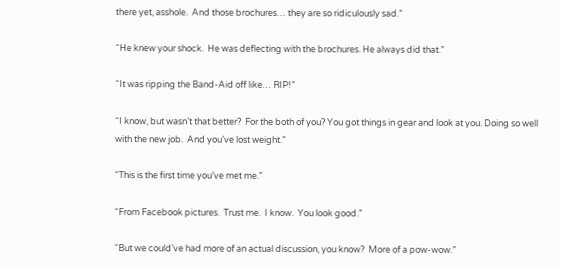there yet, asshole.  And those brochures… they are so ridiculously sad.”

“He knew your shock.  He was deflecting with the brochures. He always did that.”

“It was ripping the Band-Aid off like… RIP!”

“I know, but wasn’t that better?  For the both of you? You got things in gear and look at you. Doing so well with the new job.  And you’ve lost weight.”

“This is the first time you’ve met me.”

“From Facebook pictures.  Trust me.  I know.  You look good.”

“But we could’ve had more of an actual discussion, you know?  More of a pow-wow.”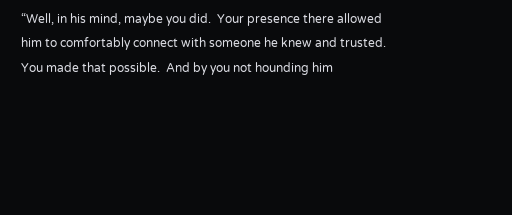“Well, in his mind, maybe you did.  Your presence there allowed him to comfortably connect with someone he knew and trusted. You made that possible.  And by you not hounding him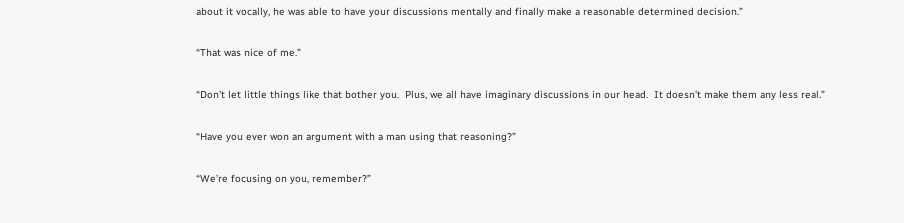about it vocally, he was able to have your discussions mentally and finally make a reasonable determined decision.”

“That was nice of me.”

“Don’t let little things like that bother you.  Plus, we all have imaginary discussions in our head.  It doesn’t make them any less real.”

“Have you ever won an argument with a man using that reasoning?”

“We’re focusing on you, remember?”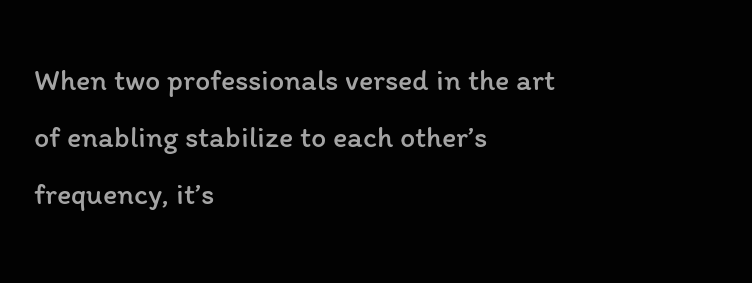When two professionals versed in the art of enabling stabilize to each other’s frequency, it’s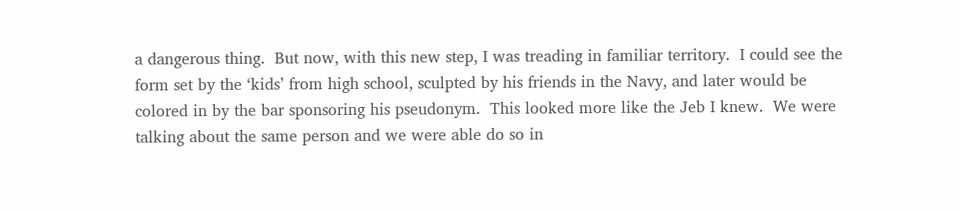a dangerous thing.  But now, with this new step, I was treading in familiar territory.  I could see the form set by the ‘kids’ from high school, sculpted by his friends in the Navy, and later would be colored in by the bar sponsoring his pseudonym.  This looked more like the Jeb I knew.  We were talking about the same person and we were able do so in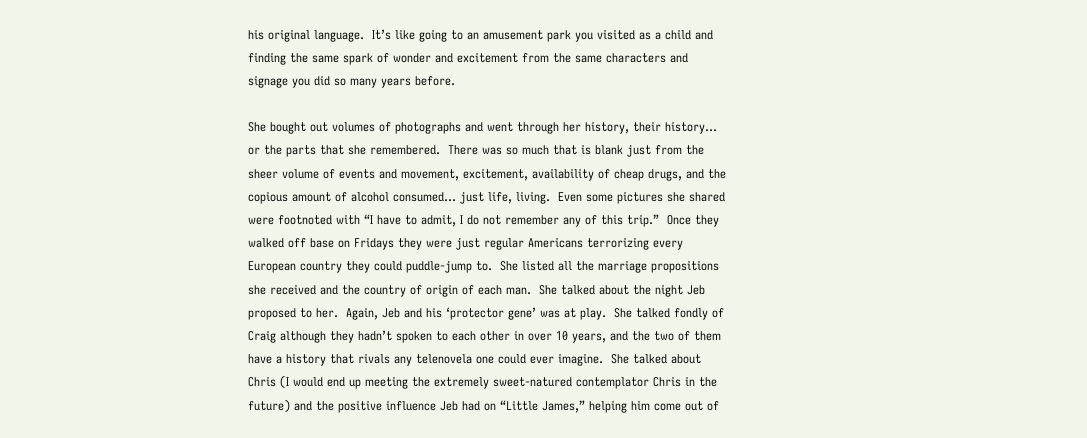his original language.  It’s like going to an amusement park you visited as a child and finding the same spark of wonder and excitement from the same characters and signage you did so many years before.

She bought out volumes of photographs and went through her history, their history… or the parts that she remembered.  There was so much that is blank just from the sheer volume of events and movement, excitement, availability of cheap drugs, and the copious amount of alcohol consumed… just life, living.  Even some pictures she shared were footnoted with “I have to admit, I do not remember any of this trip.”  Once they walked off base on Fridays they were just regular Americans terrorizing every European country they could puddle-jump to.  She listed all the marriage propositions she received and the country of origin of each man.  She talked about the night Jeb proposed to her.  Again, Jeb and his ‘protector gene’ was at play.  She talked fondly of Craig although they hadn’t spoken to each other in over 10 years, and the two of them have a history that rivals any telenovela one could ever imagine.  She talked about Chris (I would end up meeting the extremely sweet-natured contemplator Chris in the future) and the positive influence Jeb had on “Little James,” helping him come out of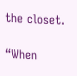the closet.

“When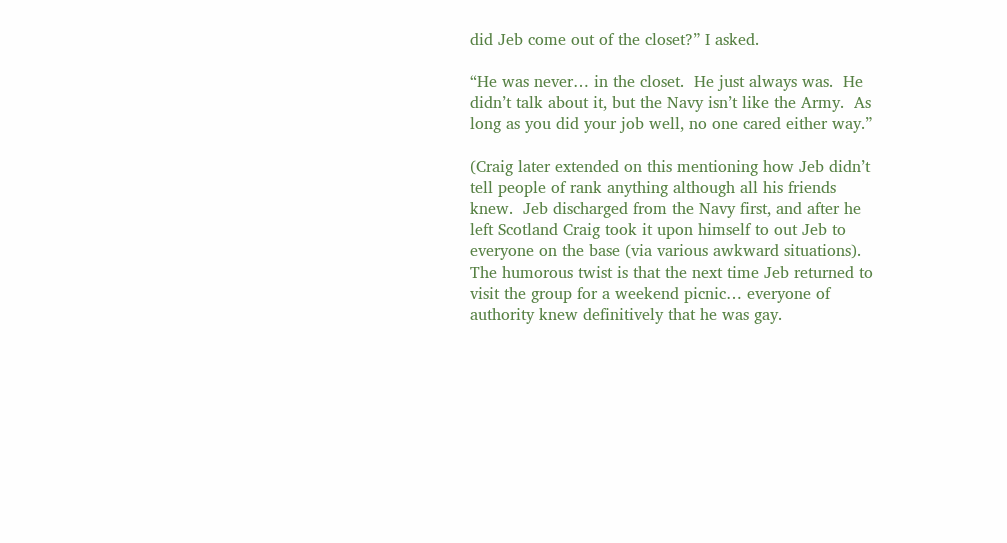did Jeb come out of the closet?” I asked.

“He was never… in the closet.  He just always was.  He didn’t talk about it, but the Navy isn’t like the Army.  As long as you did your job well, no one cared either way.”

(Craig later extended on this mentioning how Jeb didn’t tell people of rank anything although all his friends knew.  Jeb discharged from the Navy first, and after he left Scotland Craig took it upon himself to out Jeb to everyone on the base (via various awkward situations).  The humorous twist is that the next time Jeb returned to visit the group for a weekend picnic… everyone of authority knew definitively that he was gay.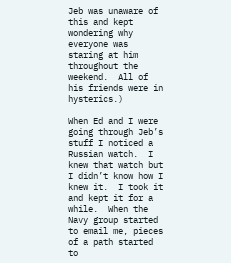Jeb was unaware of this and kept wondering why everyone was staring at him throughout the weekend.  All of his friends were in hysterics.)

When Ed and I were going through Jeb’s stuff I noticed a Russian watch.  I knew that watch but I didn’t know how I knew it.  I took it and kept it for a while.  When the Navy group started to email me, pieces of a path started to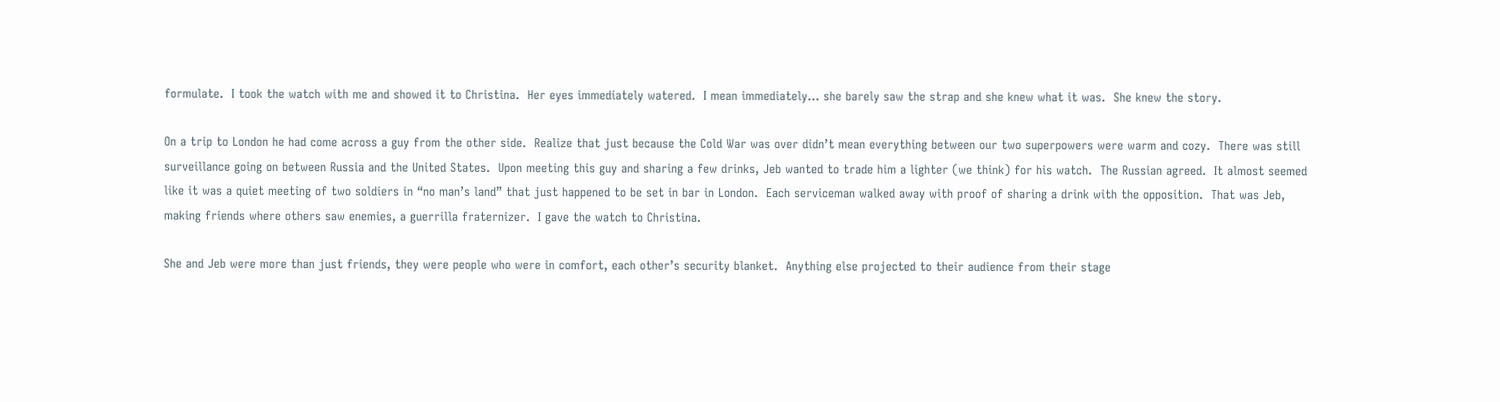formulate.  I took the watch with me and showed it to Christina.  Her eyes immediately watered.  I mean immediately… she barely saw the strap and she knew what it was.  She knew the story.

On a trip to London he had come across a guy from the other side.  Realize that just because the Cold War was over didn’t mean everything between our two superpowers were warm and cozy.  There was still surveillance going on between Russia and the United States.  Upon meeting this guy and sharing a few drinks, Jeb wanted to trade him a lighter (we think) for his watch.  The Russian agreed.  It almost seemed like it was a quiet meeting of two soldiers in “no man’s land” that just happened to be set in bar in London.  Each serviceman walked away with proof of sharing a drink with the opposition.  That was Jeb, making friends where others saw enemies, a guerrilla fraternizer.  I gave the watch to Christina.

She and Jeb were more than just friends, they were people who were in comfort, each other’s security blanket.  Anything else projected to their audience from their stage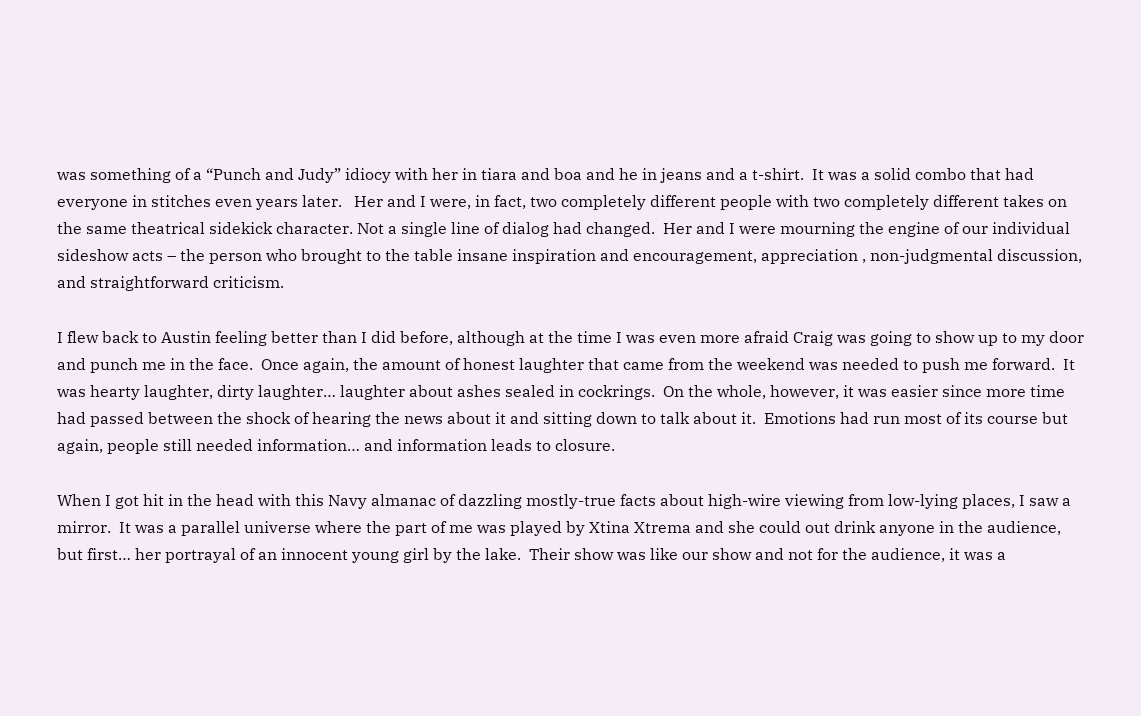was something of a “Punch and Judy” idiocy with her in tiara and boa and he in jeans and a t-shirt.  It was a solid combo that had everyone in stitches even years later.   Her and I were, in fact, two completely different people with two completely different takes on the same theatrical sidekick character. Not a single line of dialog had changed.  Her and I were mourning the engine of our individual sideshow acts – the person who brought to the table insane inspiration and encouragement, appreciation , non-judgmental discussion, and straightforward criticism.

I flew back to Austin feeling better than I did before, although at the time I was even more afraid Craig was going to show up to my door and punch me in the face.  Once again, the amount of honest laughter that came from the weekend was needed to push me forward.  It was hearty laughter, dirty laughter… laughter about ashes sealed in cockrings.  On the whole, however, it was easier since more time had passed between the shock of hearing the news about it and sitting down to talk about it.  Emotions had run most of its course but again, people still needed information… and information leads to closure.

When I got hit in the head with this Navy almanac of dazzling mostly-true facts about high-wire viewing from low-lying places, I saw a mirror.  It was a parallel universe where the part of me was played by Xtina Xtrema and she could out drink anyone in the audience, but first… her portrayal of an innocent young girl by the lake.  Their show was like our show and not for the audience, it was a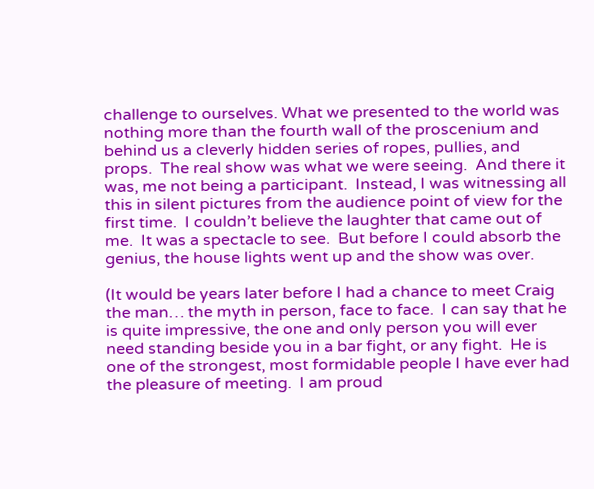challenge to ourselves. What we presented to the world was nothing more than the fourth wall of the proscenium and behind us a cleverly hidden series of ropes, pullies, and props.  The real show was what we were seeing.  And there it was, me not being a participant.  Instead, I was witnessing all this in silent pictures from the audience point of view for the first time.  I couldn’t believe the laughter that came out of me.  It was a spectacle to see.  But before I could absorb the genius, the house lights went up and the show was over.

(It would be years later before I had a chance to meet Craig the man… the myth in person, face to face.  I can say that he is quite impressive, the one and only person you will ever need standing beside you in a bar fight, or any fight.  He is one of the strongest, most formidable people I have ever had the pleasure of meeting.  I am proud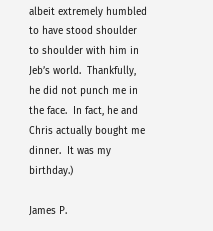albeit extremely humbled to have stood shoulder to shoulder with him in Jeb’s world.  Thankfully, he did not punch me in the face.  In fact, he and Chris actually bought me dinner.  It was my birthday.)

James P.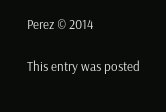Perez © 2014

This entry was posted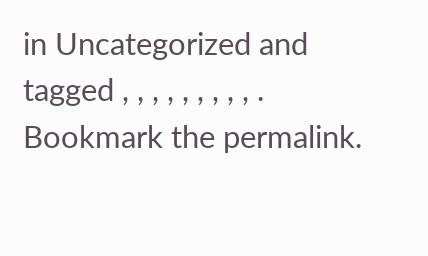in Uncategorized and tagged , , , , , , , , , . Bookmark the permalink.